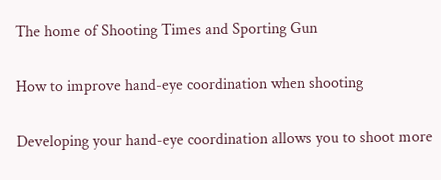The home of Shooting Times and Sporting Gun

How to improve hand-eye coordination when shooting

Developing your hand-eye coordination allows you to shoot more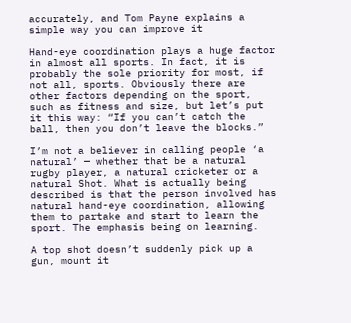accurately, and Tom Payne explains a simple way you can improve it

Hand-eye coordination plays a huge factor in almost all sports. In fact, it is probably the sole priority for most, if not all, sports. Obviously there are other factors depending on the sport, such as fitness and size, but let’s put it this way: “If you can’t catch the ball, then you don’t leave the blocks.”

I’m not a believer in calling people ‘a natural’ — whether that be a natural rugby player, a natural cricketer or a natural Shot. What is actually being described is that the person involved has natural hand-eye coordination, allowing them to partake and start to learn the sport. The emphasis being on learning.

A top shot doesn’t suddenly pick up a gun, mount it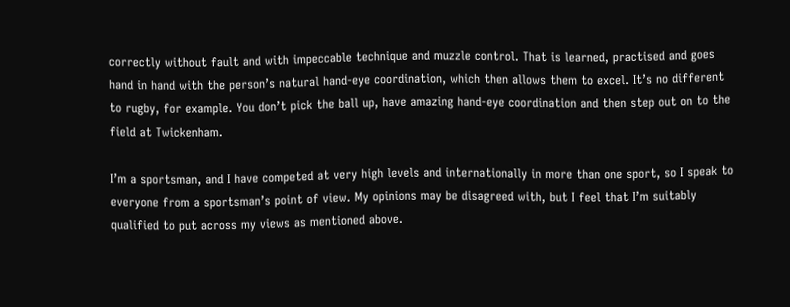correctly without fault and with impeccable technique and muzzle control. That is learned, practised and goes hand in hand with the person’s natural hand-eye coordination, which then allows them to excel. It’s no different to rugby, for example. You don’t pick the ball up, have amazing hand-eye coordination and then step out on to the field at Twickenham.

I’m a sportsman, and I have competed at very high levels and internationally in more than one sport, so I speak to everyone from a sportsman’s point of view. My opinions may be disagreed with, but I feel that I’m suitably qualified to put across my views as mentioned above.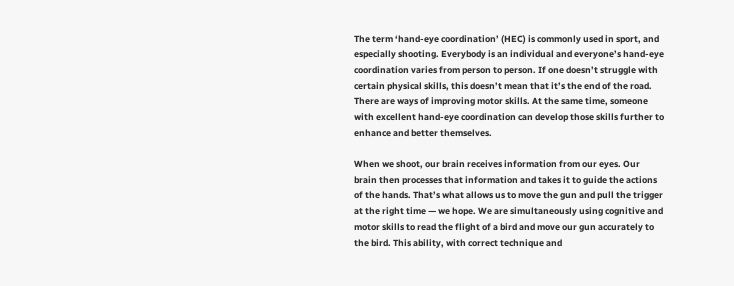The term ‘hand-eye coordination’ (HEC) is commonly used in sport, and especially shooting. Everybody is an individual and everyone’s hand-eye coordination varies from person to person. If one doesn’t struggle with certain physical skills, this doesn’t mean that it’s the end of the road. There are ways of improving motor skills. At the same time, someone with excellent hand-eye coordination can develop those skills further to enhance and better themselves.

When we shoot, our brain receives information from our eyes. Our brain then processes that information and takes it to guide the actions of the hands. That’s what allows us to move the gun and pull the trigger at the right time — we hope. We are simultaneously using cognitive and motor skills to read the flight of a bird and move our gun accurately to the bird. This ability, with correct technique and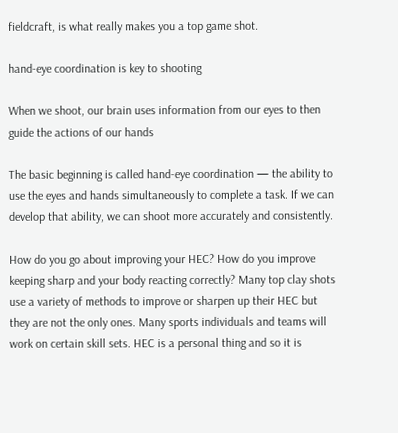fieldcraft, is what really makes you a top game shot.

hand-eye coordination is key to shooting

When we shoot, our brain uses information from our eyes to then guide the actions of our hands

The basic beginning is called hand-eye coordination — the ability to use the eyes and hands simultaneously to complete a task. If we can develop that ability, we can shoot more accurately and consistently.

How do you go about improving your HEC? How do you improve keeping sharp and your body reacting correctly? Many top clay shots use a variety of methods to improve or sharpen up their HEC but they are not the only ones. Many sports individuals and teams will work on certain skill sets. HEC is a personal thing and so it is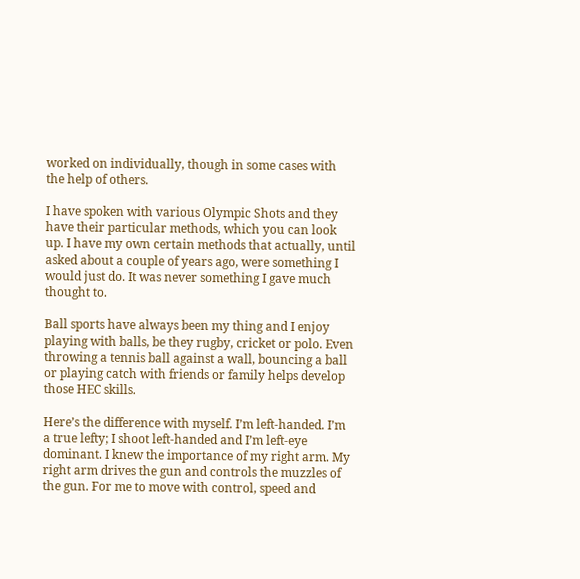worked on individually, though in some cases with the help of others.

I have spoken with various Olympic Shots and they have their particular methods, which you can look up. I have my own certain methods that actually, until asked about a couple of years ago, were something I would just do. It was never something I gave much thought to.

Ball sports have always been my thing and I enjoy playing with balls, be they rugby, cricket or polo. Even throwing a tennis ball against a wall, bouncing a ball or playing catch with friends or family helps develop those HEC skills.

Here’s the difference with myself. I’m left-handed. I’m a true lefty; I shoot left-handed and I’m left-eye dominant. I knew the importance of my right arm. My right arm drives the gun and controls the muzzles of the gun. For me to move with control, speed and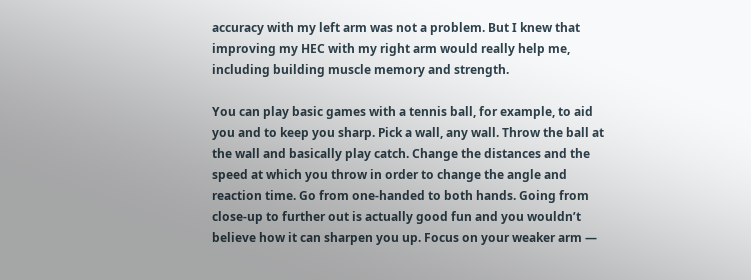accuracy with my left arm was not a problem. But I knew that improving my HEC with my right arm would really help me, including building muscle memory and strength.

You can play basic games with a tennis ball, for example, to aid you and to keep you sharp. Pick a wall, any wall. Throw the ball at the wall and basically play catch. Change the distances and the speed at which you throw in order to change the angle and reaction time. Go from one-handed to both hands. Going from close-up to further out is actually good fun and you wouldn’t believe how it can sharpen you up. Focus on your weaker arm —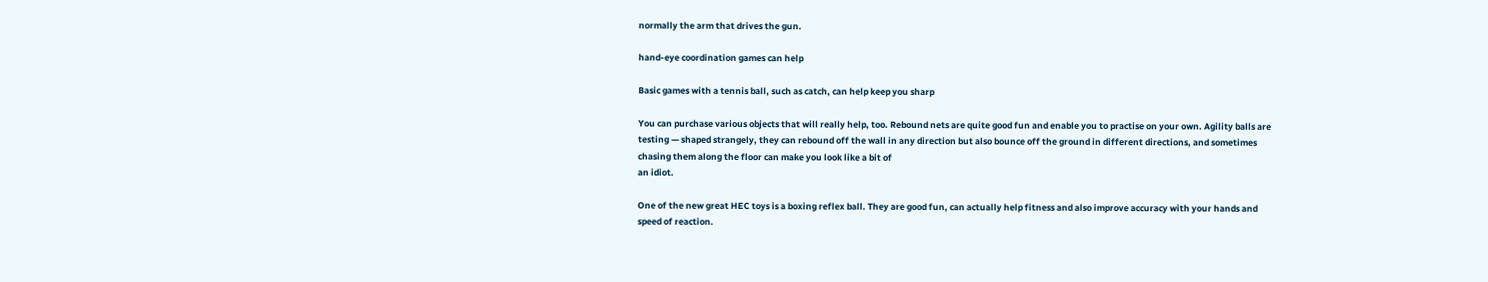normally the arm that drives the gun.

hand-eye coordination games can help

Basic games with a tennis ball, such as catch, can help keep you sharp

You can purchase various objects that will really help, too. Rebound nets are quite good fun and enable you to practise on your own. Agility balls are testing — shaped strangely, they can rebound off the wall in any direction but also bounce off the ground in different directions, and sometimes chasing them along the floor can make you look like a bit of
an idiot.

One of the new great HEC toys is a boxing reflex ball. They are good fun, can actually help fitness and also improve accuracy with your hands and speed of reaction.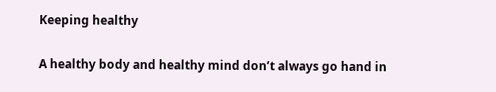Keeping healthy

A healthy body and healthy mind don’t always go hand in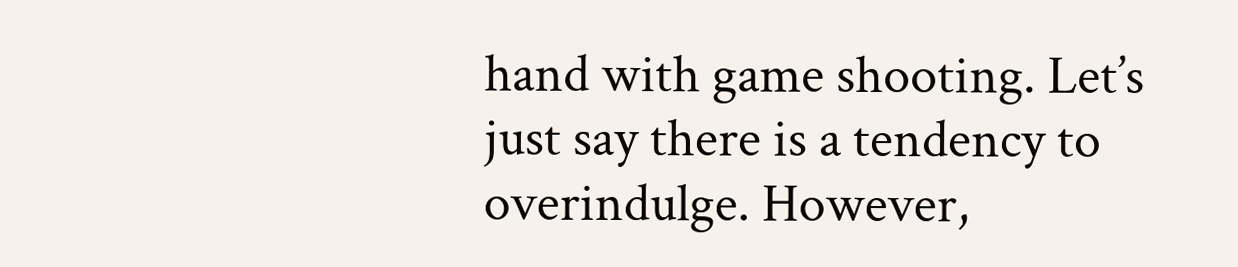hand with game shooting. Let’s just say there is a tendency to overindulge. However,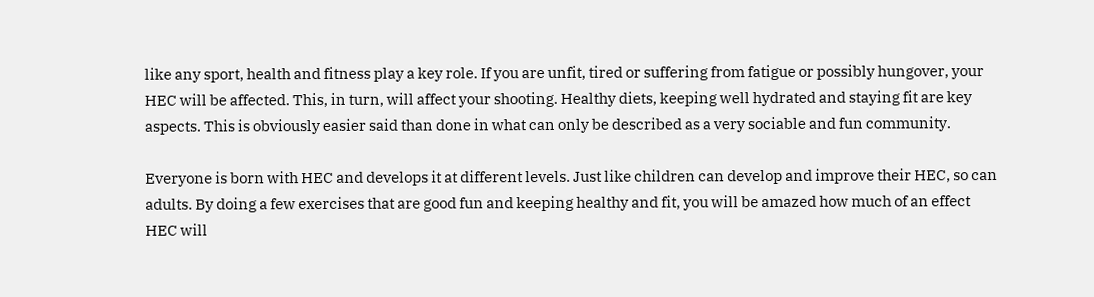like any sport, health and fitness play a key role. If you are unfit, tired or suffering from fatigue or possibly hungover, your HEC will be affected. This, in turn, will affect your shooting. Healthy diets, keeping well hydrated and staying fit are key aspects. This is obviously easier said than done in what can only be described as a very sociable and fun community.

Everyone is born with HEC and develops it at different levels. Just like children can develop and improve their HEC, so can adults. By doing a few exercises that are good fun and keeping healthy and fit, you will be amazed how much of an effect HEC will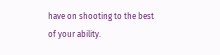have on shooting to the best of your ability.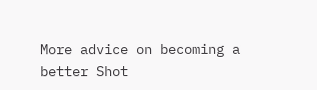More advice on becoming a better Shot